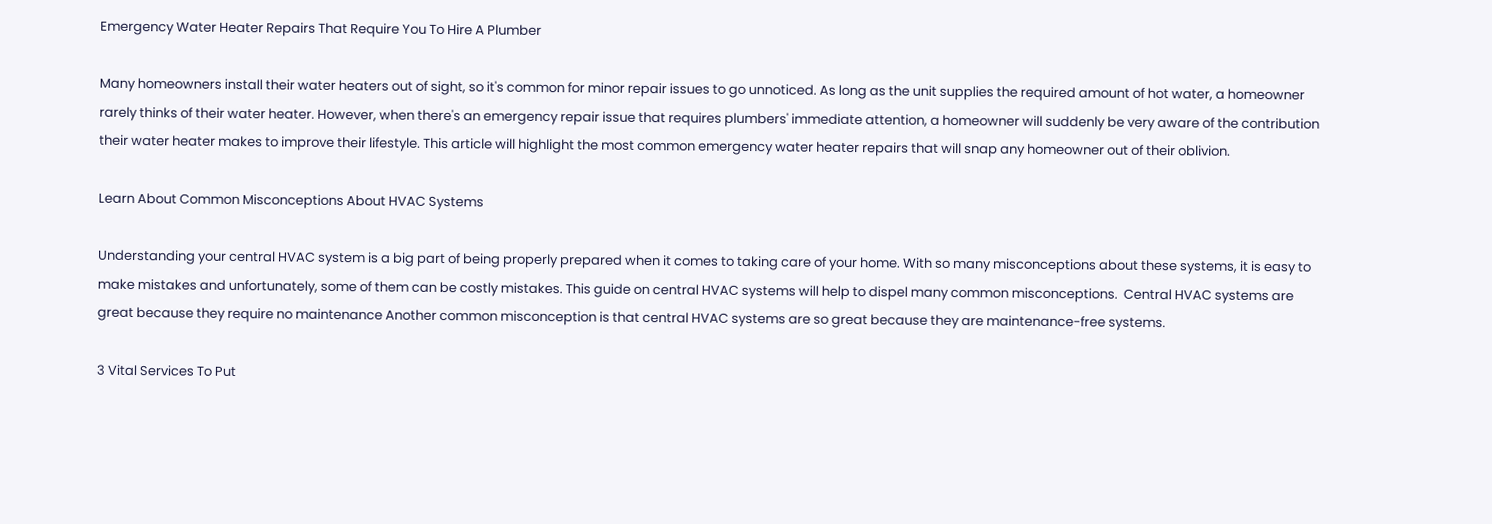Emergency Water Heater Repairs That Require You To Hire A Plumber

Many homeowners install their water heaters out of sight, so it's common for minor repair issues to go unnoticed. As long as the unit supplies the required amount of hot water, a homeowner rarely thinks of their water heater. However, when there's an emergency repair issue that requires plumbers' immediate attention, a homeowner will suddenly be very aware of the contribution their water heater makes to improve their lifestyle. This article will highlight the most common emergency water heater repairs that will snap any homeowner out of their oblivion.

Learn About Common Misconceptions About HVAC Systems

Understanding your central HVAC system is a big part of being properly prepared when it comes to taking care of your home. With so many misconceptions about these systems, it is easy to make mistakes and unfortunately, some of them can be costly mistakes. This guide on central HVAC systems will help to dispel many common misconceptions.  Central HVAC systems are great because they require no maintenance Another common misconception is that central HVAC systems are so great because they are maintenance-free systems.

3 Vital Services To Put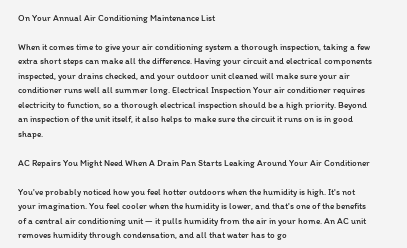On Your Annual Air Conditioning Maintenance List

When it comes time to give your air conditioning system a thorough inspection, taking a few extra short steps can make all the difference. Having your circuit and electrical components inspected, your drains checked, and your outdoor unit cleaned will make sure your air conditioner runs well all summer long. Electrical Inspection Your air conditioner requires electricity to function, so a thorough electrical inspection should be a high priority. Beyond an inspection of the unit itself, it also helps to make sure the circuit it runs on is in good shape.

AC Repairs You Might Need When A Drain Pan Starts Leaking Around Your Air Conditioner

You've probably noticed how you feel hotter outdoors when the humidity is high. It's not your imagination. You feel cooler when the humidity is lower, and that's one of the benefits of a central air conditioning unit — it pulls humidity from the air in your home. An AC unit removes humidity through condensation, and all that water has to go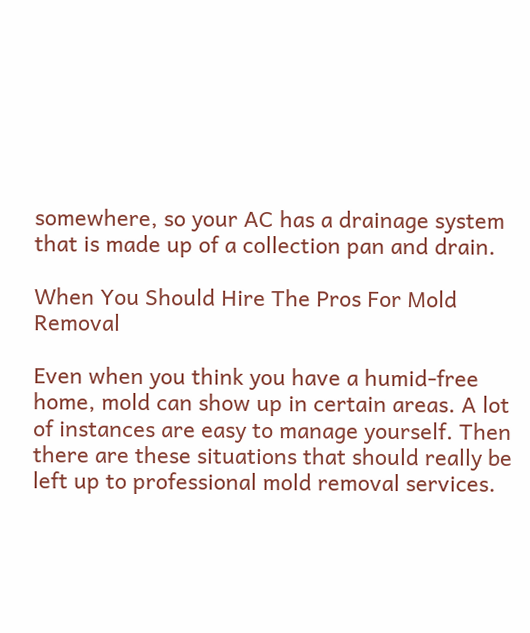somewhere, so your AC has a drainage system that is made up of a collection pan and drain.

When You Should Hire The Pros For Mold Removal

Even when you think you have a humid-free home, mold can show up in certain areas. A lot of instances are easy to manage yourself. Then there are these situations that should really be left up to professional mold removal services.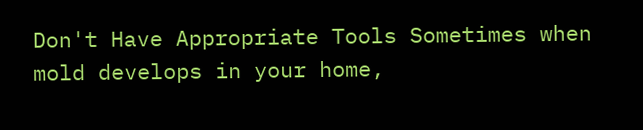Don't Have Appropriate Tools Sometimes when mold develops in your home,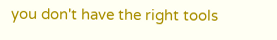you don't have the right tools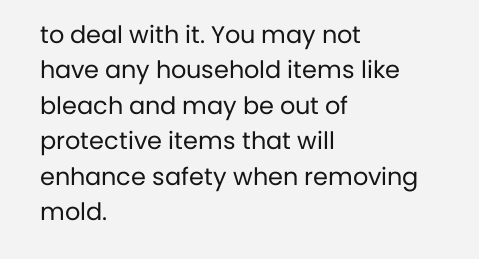to deal with it. You may not have any household items like bleach and may be out of protective items that will enhance safety when removing mold.